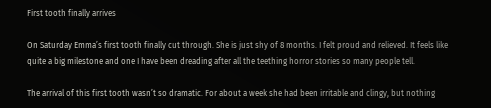First tooth finally arrives

On Saturday Emma’s first tooth finally cut through. She is just shy of 8 months. I felt proud and relieved. It feels like quite a big milestone and one I have been dreading after all the teething horror stories so many people tell.

The arrival of this first tooth wasn’t so dramatic. For about a week she had been irritable and clingy, but nothing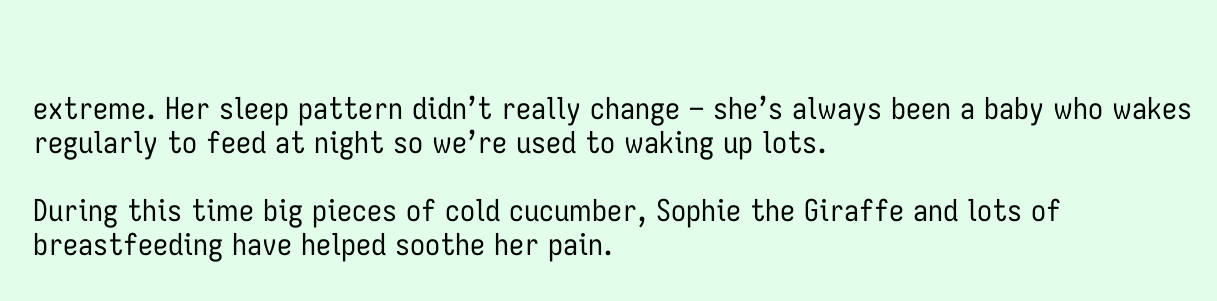extreme. Her sleep pattern didn’t really change – she’s always been a baby who wakes regularly to feed at night so we’re used to waking up lots.

During this time big pieces of cold cucumber, Sophie the Giraffe and lots of breastfeeding have helped soothe her pain.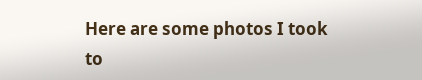Here are some photos I took to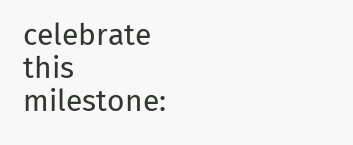celebrate this milestone: